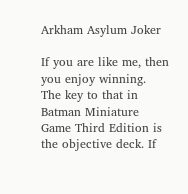Arkham Asylum Joker

If you are like me, then you enjoy winning. The key to that in Batman Miniature Game Third Edition is the objective deck. If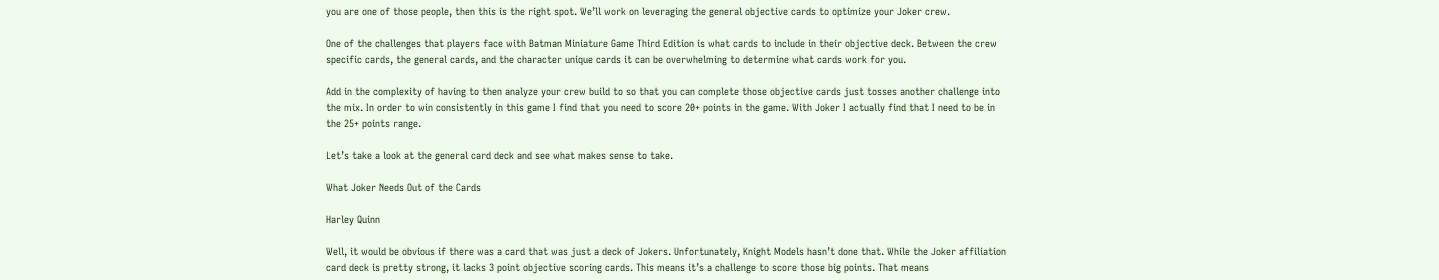you are one of those people, then this is the right spot. We’ll work on leveraging the general objective cards to optimize your Joker crew.

One of the challenges that players face with Batman Miniature Game Third Edition is what cards to include in their objective deck. Between the crew specific cards, the general cards, and the character unique cards it can be overwhelming to determine what cards work for you.

Add in the complexity of having to then analyze your crew build to so that you can complete those objective cards just tosses another challenge into the mix. In order to win consistently in this game I find that you need to score 20+ points in the game. With Joker I actually find that I need to be in the 25+ points range.

Let’s take a look at the general card deck and see what makes sense to take.

What Joker Needs Out of the Cards

Harley Quinn

Well, it would be obvious if there was a card that was just a deck of Jokers. Unfortunately, Knight Models hasn’t done that. While the Joker affiliation card deck is pretty strong, it lacks 3 point objective scoring cards. This means it’s a challenge to score those big points. That means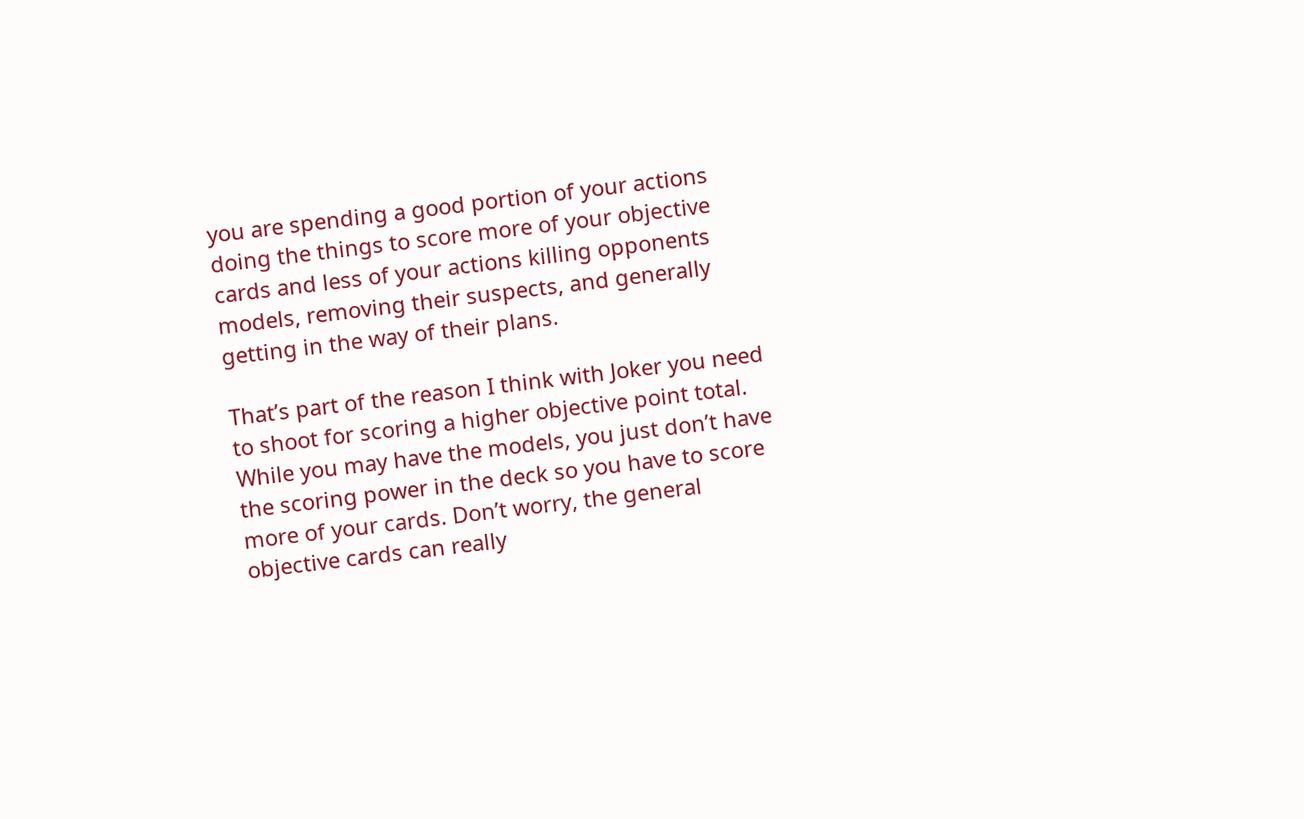you are spending a good portion of your actions doing the things to score more of your objective cards and less of your actions killing opponents models, removing their suspects, and generally getting in the way of their plans.

That’s part of the reason I think with Joker you need to shoot for scoring a higher objective point total. While you may have the models, you just don’t have the scoring power in the deck so you have to score more of your cards. Don’t worry, the general objective cards can really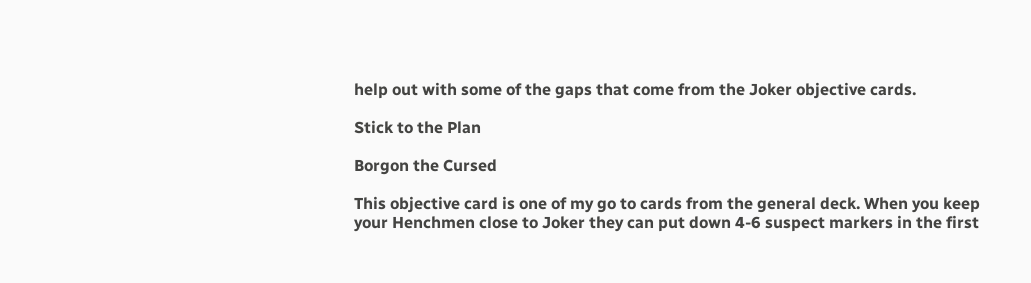help out with some of the gaps that come from the Joker objective cards.

Stick to the Plan

Borgon the Cursed

This objective card is one of my go to cards from the general deck. When you keep your Henchmen close to Joker they can put down 4-6 suspect markers in the first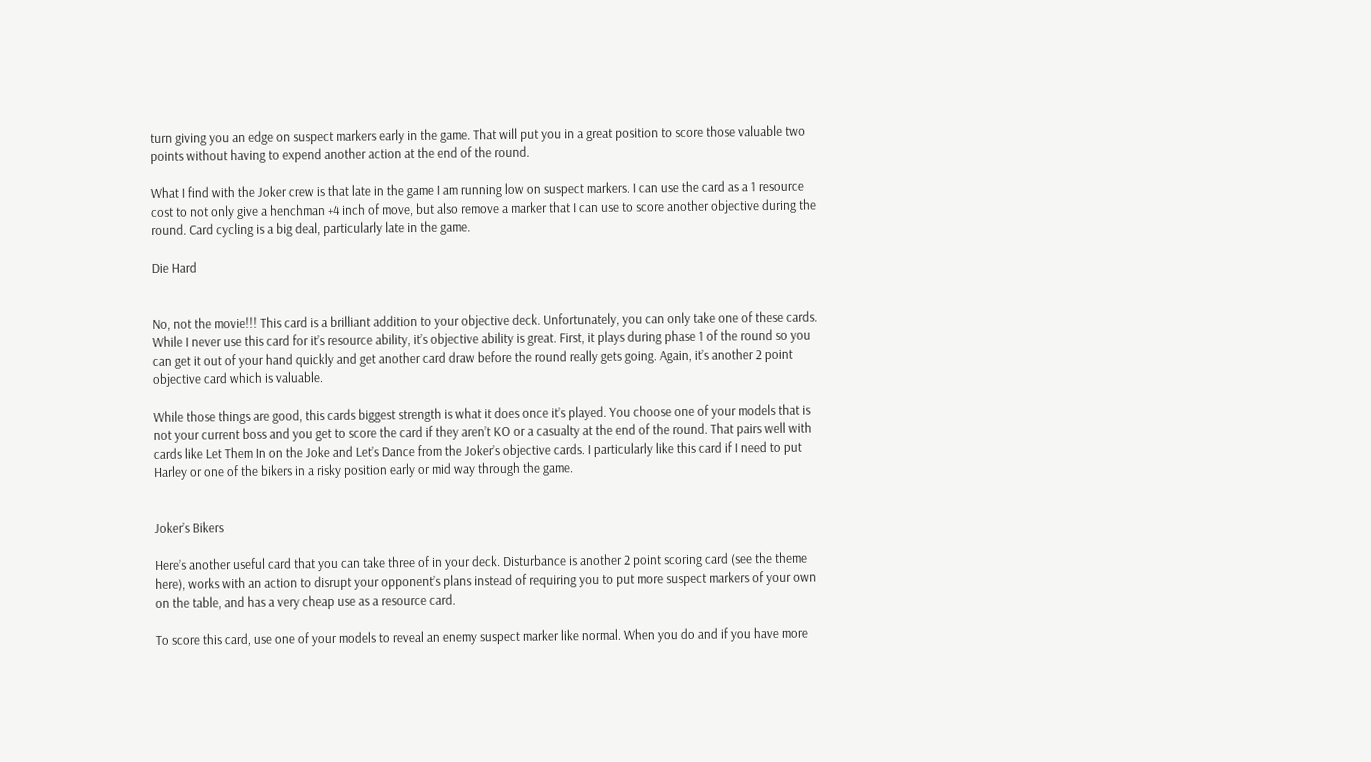turn giving you an edge on suspect markers early in the game. That will put you in a great position to score those valuable two points without having to expend another action at the end of the round.

What I find with the Joker crew is that late in the game I am running low on suspect markers. I can use the card as a 1 resource cost to not only give a henchman +4 inch of move, but also remove a marker that I can use to score another objective during the round. Card cycling is a big deal, particularly late in the game.

Die Hard


No, not the movie!!! This card is a brilliant addition to your objective deck. Unfortunately, you can only take one of these cards. While I never use this card for it’s resource ability, it’s objective ability is great. First, it plays during phase 1 of the round so you can get it out of your hand quickly and get another card draw before the round really gets going. Again, it’s another 2 point objective card which is valuable.

While those things are good, this cards biggest strength is what it does once it’s played. You choose one of your models that is not your current boss and you get to score the card if they aren’t KO or a casualty at the end of the round. That pairs well with cards like Let Them In on the Joke and Let’s Dance from the Joker’s objective cards. I particularly like this card if I need to put Harley or one of the bikers in a risky position early or mid way through the game.


Joker’s Bikers

Here’s another useful card that you can take three of in your deck. Disturbance is another 2 point scoring card (see the theme here), works with an action to disrupt your opponent’s plans instead of requiring you to put more suspect markers of your own on the table, and has a very cheap use as a resource card.

To score this card, use one of your models to reveal an enemy suspect marker like normal. When you do and if you have more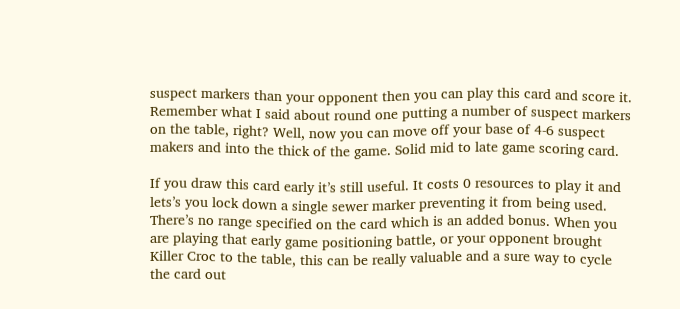suspect markers than your opponent then you can play this card and score it. Remember what I said about round one putting a number of suspect markers on the table, right? Well, now you can move off your base of 4-6 suspect makers and into the thick of the game. Solid mid to late game scoring card.

If you draw this card early it’s still useful. It costs 0 resources to play it and lets’s you lock down a single sewer marker preventing it from being used. There’s no range specified on the card which is an added bonus. When you are playing that early game positioning battle, or your opponent brought Killer Croc to the table, this can be really valuable and a sure way to cycle the card out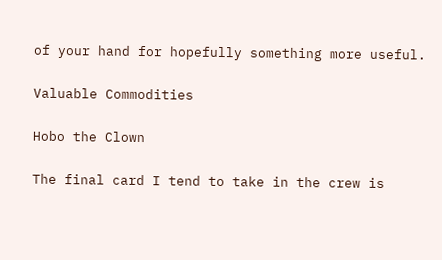of your hand for hopefully something more useful.

Valuable Commodities

Hobo the Clown

The final card I tend to take in the crew is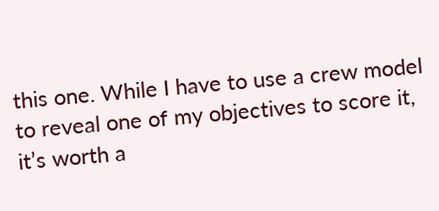this one. While I have to use a crew model to reveal one of my objectives to score it, it’s worth a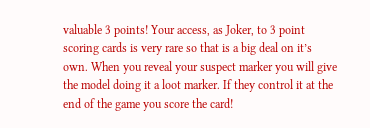valuable 3 points! Your access, as Joker, to 3 point scoring cards is very rare so that is a big deal on it’s own. When you reveal your suspect marker you will give the model doing it a loot marker. If they control it at the end of the game you score the card!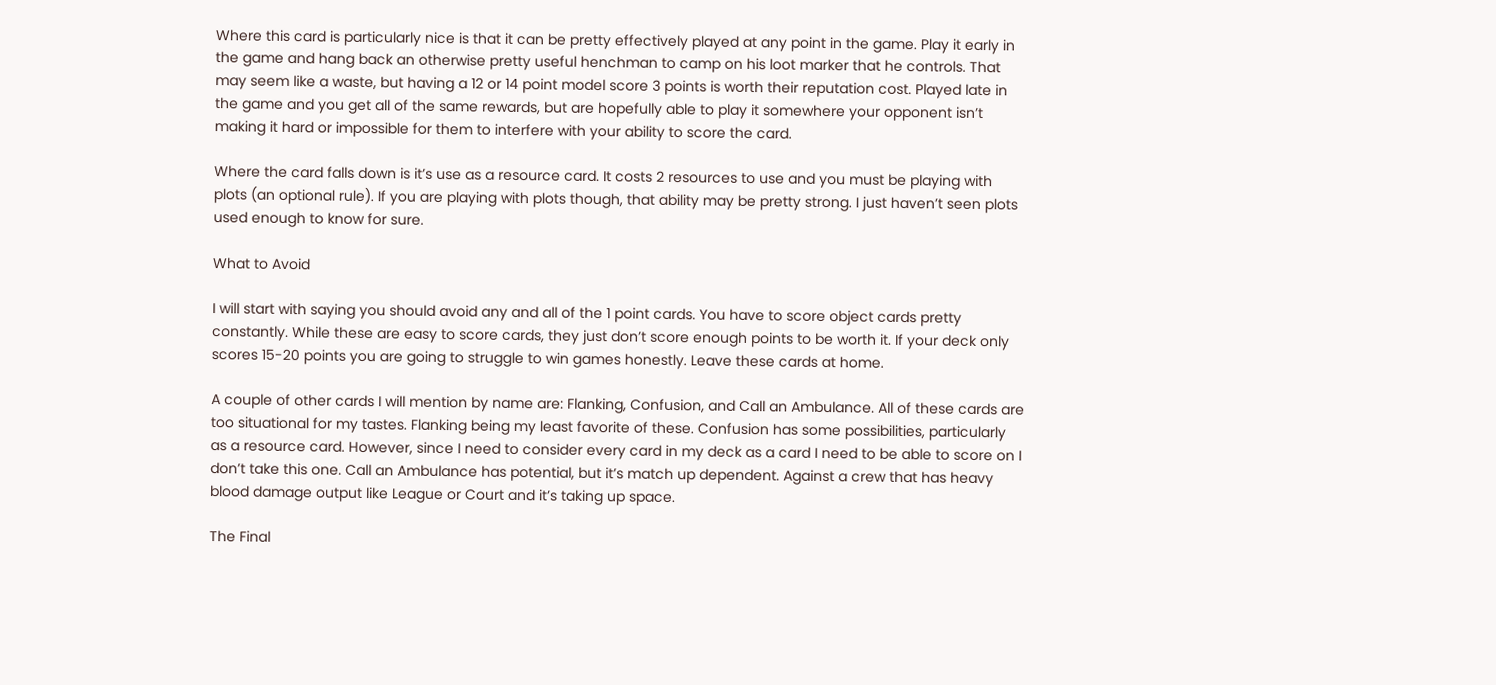Where this card is particularly nice is that it can be pretty effectively played at any point in the game. Play it early in the game and hang back an otherwise pretty useful henchman to camp on his loot marker that he controls. That may seem like a waste, but having a 12 or 14 point model score 3 points is worth their reputation cost. Played late in the game and you get all of the same rewards, but are hopefully able to play it somewhere your opponent isn’t making it hard or impossible for them to interfere with your ability to score the card.

Where the card falls down is it’s use as a resource card. It costs 2 resources to use and you must be playing with plots (an optional rule). If you are playing with plots though, that ability may be pretty strong. I just haven’t seen plots used enough to know for sure.

What to Avoid

I will start with saying you should avoid any and all of the 1 point cards. You have to score object cards pretty constantly. While these are easy to score cards, they just don’t score enough points to be worth it. If your deck only scores 15-20 points you are going to struggle to win games honestly. Leave these cards at home.

A couple of other cards I will mention by name are: Flanking, Confusion, and Call an Ambulance. All of these cards are too situational for my tastes. Flanking being my least favorite of these. Confusion has some possibilities, particularly as a resource card. However, since I need to consider every card in my deck as a card I need to be able to score on I don’t take this one. Call an Ambulance has potential, but it’s match up dependent. Against a crew that has heavy blood damage output like League or Court and it’s taking up space.

The Final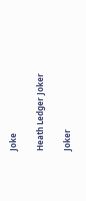Joke

Heath Ledger Joker

Joker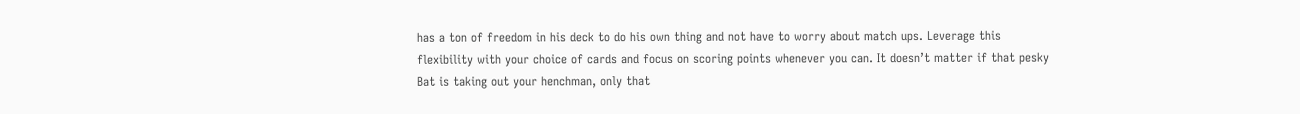has a ton of freedom in his deck to do his own thing and not have to worry about match ups. Leverage this flexibility with your choice of cards and focus on scoring points whenever you can. It doesn’t matter if that pesky Bat is taking out your henchman, only that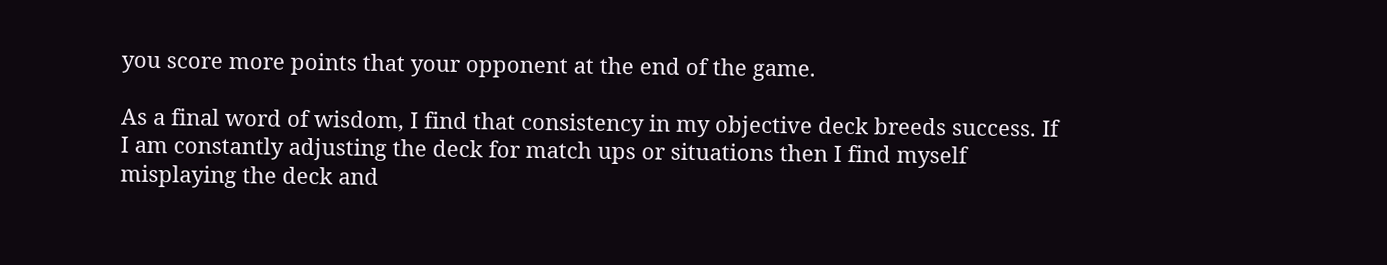you score more points that your opponent at the end of the game.

As a final word of wisdom, I find that consistency in my objective deck breeds success. If I am constantly adjusting the deck for match ups or situations then I find myself misplaying the deck and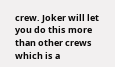crew. Joker will let you do this more than other crews which is a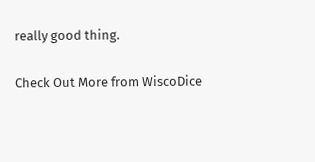really good thing.

Check Out More from WiscoDice